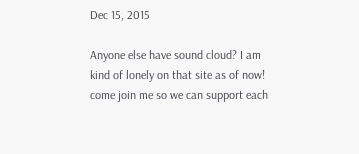Dec 15, 2015

Anyone else have sound cloud? I am kind of lonely on that site as of now!
come join me so we can support each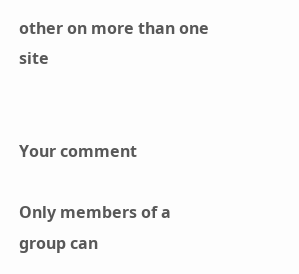other on more than one site


Your comment

Only members of a group can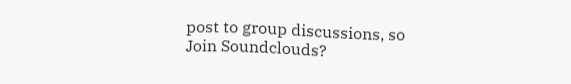post to group discussions, so Join Soundclouds?